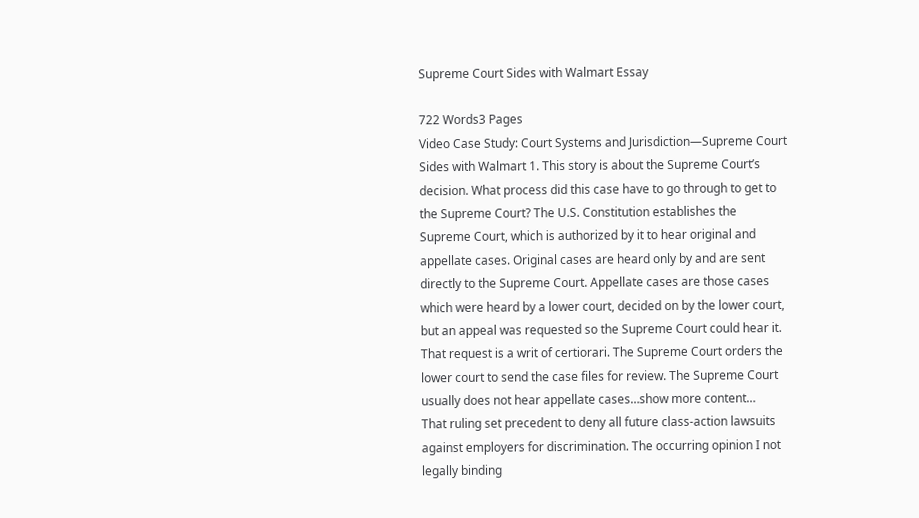Supreme Court Sides with Walmart Essay

722 Words3 Pages
Video Case Study: Court Systems and Jurisdiction—Supreme Court Sides with Walmart 1. This story is about the Supreme Court’s decision. What process did this case have to go through to get to the Supreme Court? The U.S. Constitution establishes the Supreme Court, which is authorized by it to hear original and appellate cases. Original cases are heard only by and are sent directly to the Supreme Court. Appellate cases are those cases which were heard by a lower court, decided on by the lower court, but an appeal was requested so the Supreme Court could hear it. That request is a writ of certiorari. The Supreme Court orders the lower court to send the case files for review. The Supreme Court usually does not hear appellate cases…show more content…
That ruling set precedent to deny all future class-action lawsuits against employers for discrimination. The occurring opinion I not legally binding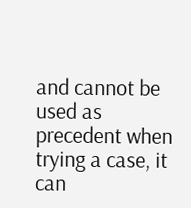and cannot be used as precedent when trying a case, it can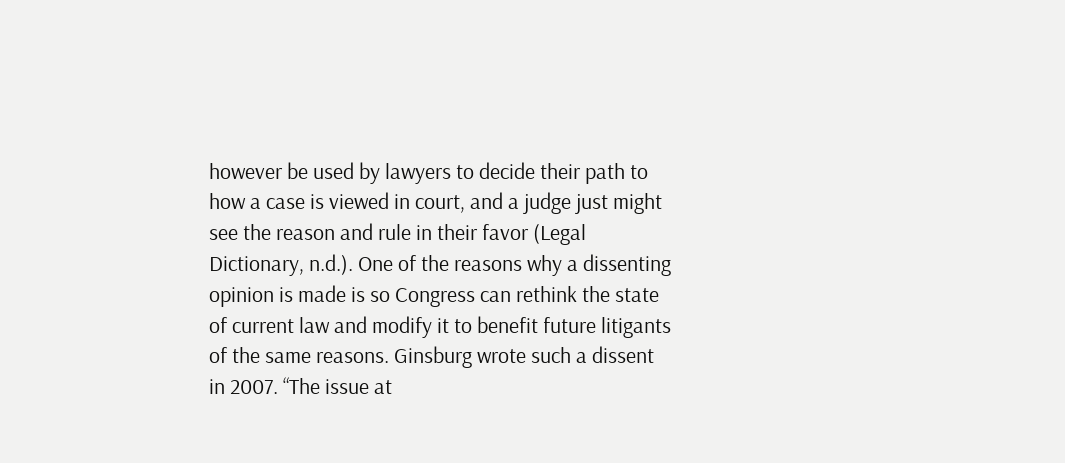however be used by lawyers to decide their path to how a case is viewed in court, and a judge just might see the reason and rule in their favor (Legal Dictionary, n.d.). One of the reasons why a dissenting opinion is made is so Congress can rethink the state of current law and modify it to benefit future litigants of the same reasons. Ginsburg wrote such a dissent in 2007. “The issue at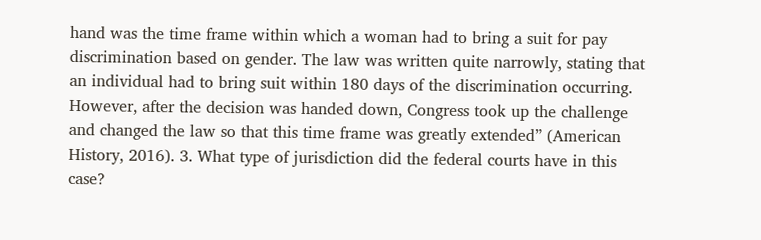hand was the time frame within which a woman had to bring a suit for pay discrimination based on gender. The law was written quite narrowly, stating that an individual had to bring suit within 180 days of the discrimination occurring. However, after the decision was handed down, Congress took up the challenge and changed the law so that this time frame was greatly extended” (American History, 2016). 3. What type of jurisdiction did the federal courts have in this case?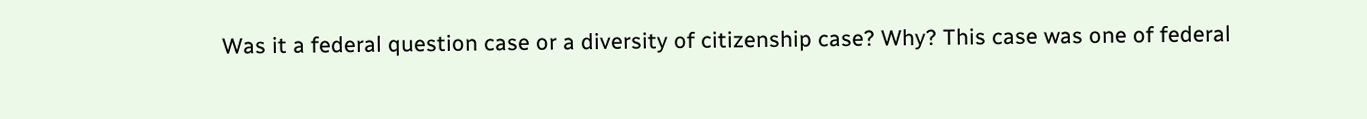Was it a federal question case or a diversity of citizenship case? Why? This case was one of federal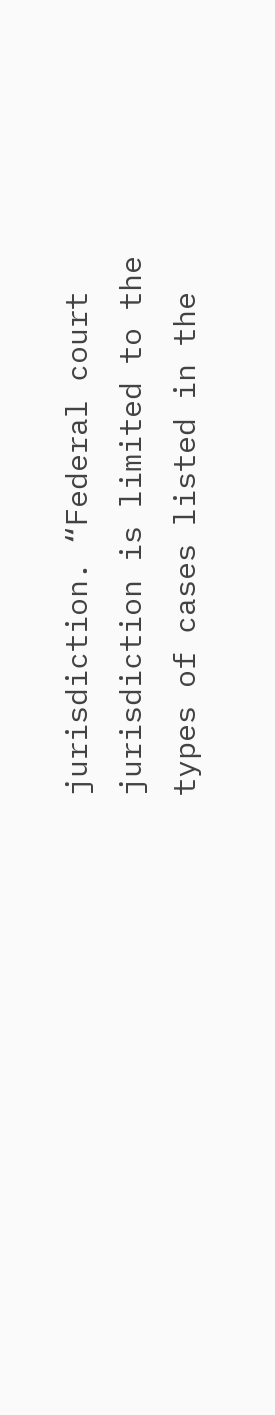jurisdiction. “Federal court jurisdiction is limited to the types of cases listed in the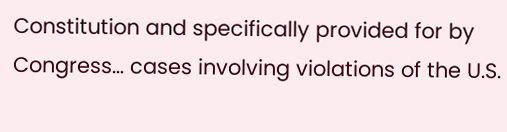Constitution and specifically provided for by Congress… cases involving violations of the U.S.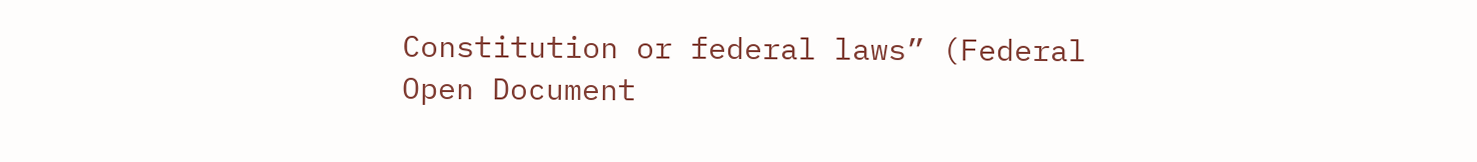Constitution or federal laws” (Federal
Open Document